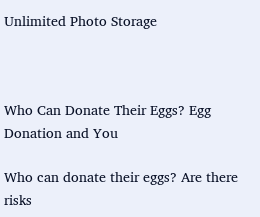Unlimited Photo Storage



Who Can Donate Their Eggs? Egg Donation and You

Who can donate their eggs? Are there risks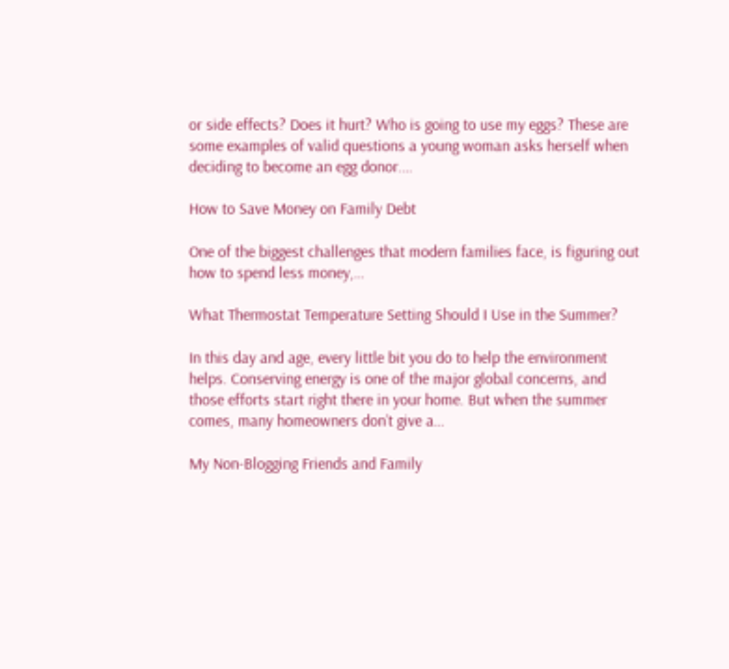or side effects? Does it hurt? Who is going to use my eggs? These are some examples of valid questions a young woman asks herself when deciding to become an egg donor.…

How to Save Money on Family Debt

One of the biggest challenges that modern families face, is figuring out how to spend less money,…

What Thermostat Temperature Setting Should I Use in the Summer?

In this day and age, every little bit you do to help the environment helps. Conserving energy is one of the major global concerns, and those efforts start right there in your home. But when the summer comes, many homeowners don’t give a…

My Non-Blogging Friends and Family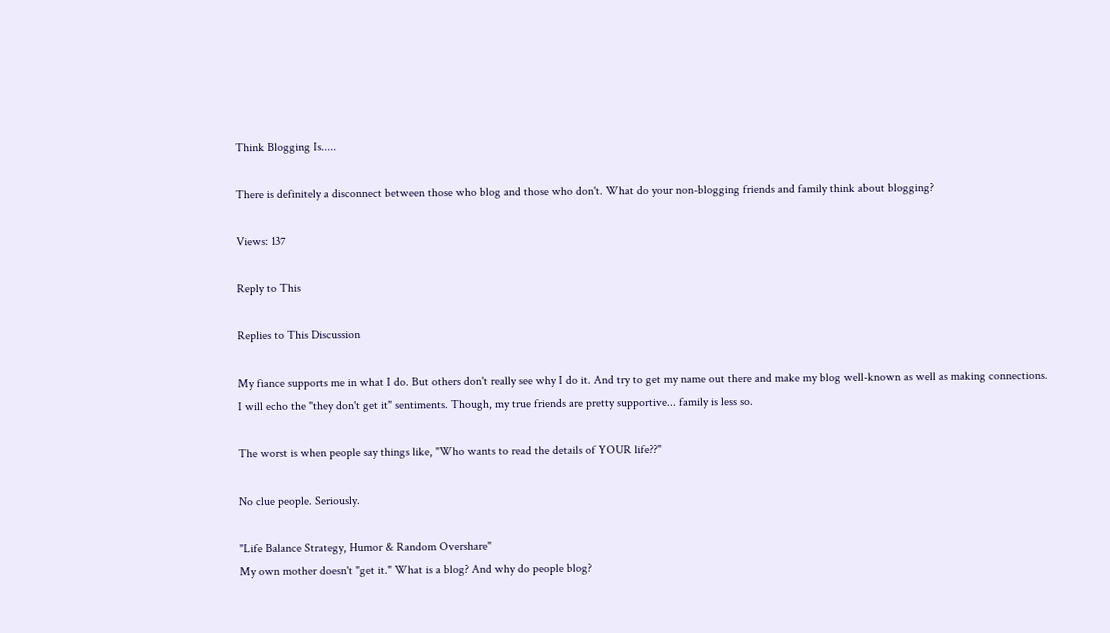Think Blogging Is.....

There is definitely a disconnect between those who blog and those who don't. What do your non-blogging friends and family think about blogging?

Views: 137

Reply to This

Replies to This Discussion

My fiance supports me in what I do. But others don't really see why I do it. And try to get my name out there and make my blog well-known as well as making connections.
I will echo the "they don't get it" sentiments. Though, my true friends are pretty supportive... family is less so.

The worst is when people say things like, "Who wants to read the details of YOUR life??"

No clue people. Seriously.

"Life Balance Strategy, Humor & Random Overshare"
My own mother doesn't "get it." What is a blog? And why do people blog?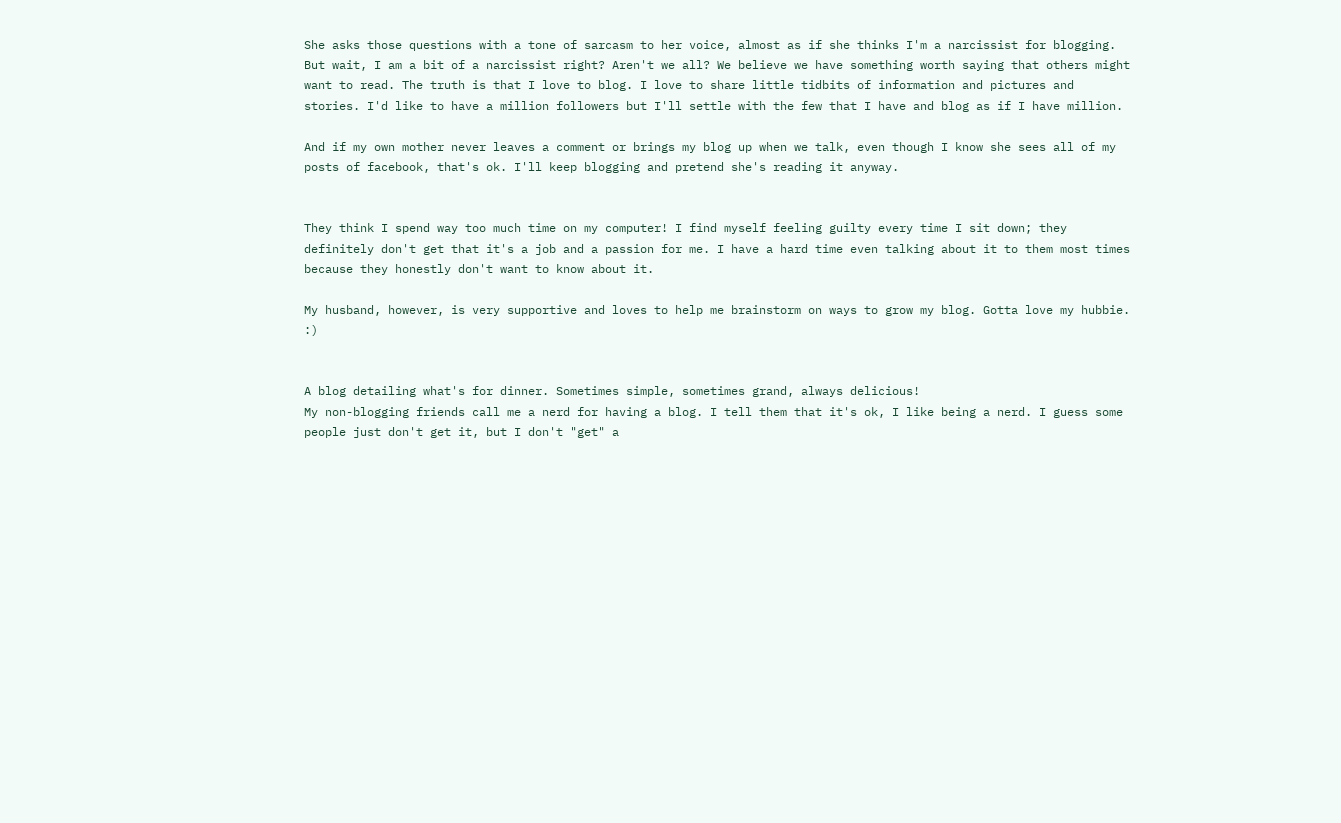She asks those questions with a tone of sarcasm to her voice, almost as if she thinks I'm a narcissist for blogging. But wait, I am a bit of a narcissist right? Aren't we all? We believe we have something worth saying that others might want to read. The truth is that I love to blog. I love to share little tidbits of information and pictures and stories. I'd like to have a million followers but I'll settle with the few that I have and blog as if I have million.

And if my own mother never leaves a comment or brings my blog up when we talk, even though I know she sees all of my posts of facebook, that's ok. I'll keep blogging and pretend she's reading it anyway.


They think I spend way too much time on my computer! I find myself feeling guilty every time I sit down; they definitely don't get that it's a job and a passion for me. I have a hard time even talking about it to them most times because they honestly don't want to know about it.

My husband, however, is very supportive and loves to help me brainstorm on ways to grow my blog. Gotta love my hubbie. :)


A blog detailing what's for dinner. Sometimes simple, sometimes grand, always delicious!
My non-blogging friends call me a nerd for having a blog. I tell them that it's ok, I like being a nerd. I guess some people just don't get it, but I don't "get" a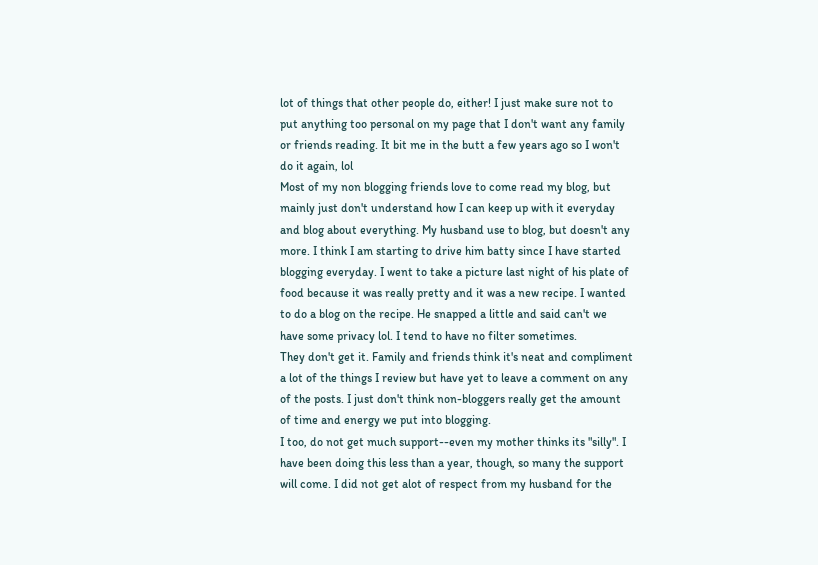lot of things that other people do, either! I just make sure not to put anything too personal on my page that I don't want any family or friends reading. It bit me in the butt a few years ago so I won't do it again, lol
Most of my non blogging friends love to come read my blog, but mainly just don't understand how I can keep up with it everyday and blog about everything. My husband use to blog, but doesn't any more. I think I am starting to drive him batty since I have started blogging everyday. I went to take a picture last night of his plate of food because it was really pretty and it was a new recipe. I wanted to do a blog on the recipe. He snapped a little and said can't we have some privacy lol. I tend to have no filter sometimes.
They don't get it. Family and friends think it's neat and compliment a lot of the things I review but have yet to leave a comment on any of the posts. I just don't think non-bloggers really get the amount of time and energy we put into blogging.
I too, do not get much support--even my mother thinks its "silly". I have been doing this less than a year, though, so many the support will come. I did not get alot of respect from my husband for the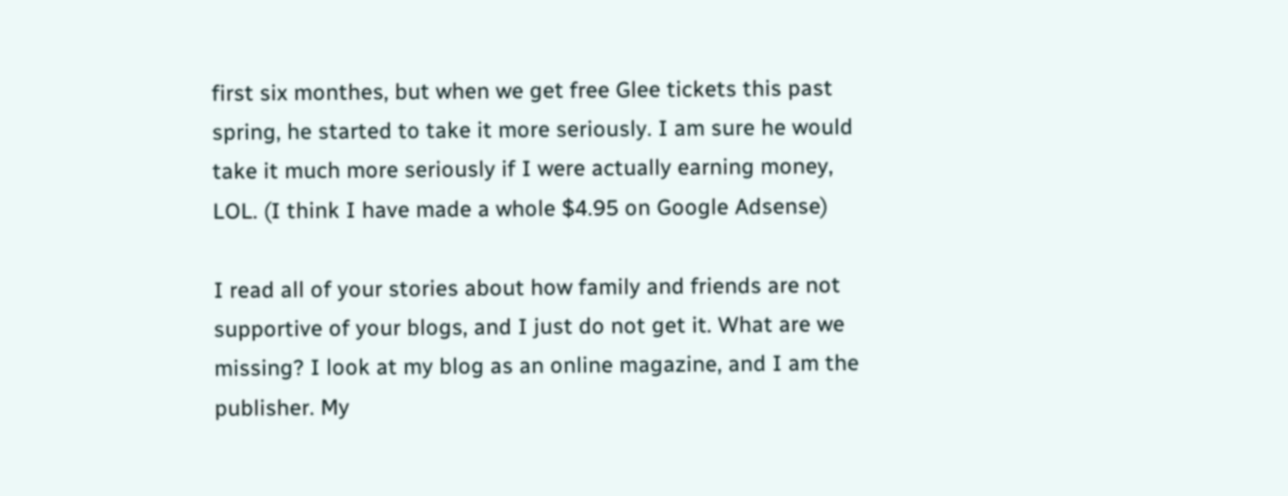first six monthes, but when we get free Glee tickets this past spring, he started to take it more seriously. I am sure he would take it much more seriously if I were actually earning money, LOL. (I think I have made a whole $4.95 on Google Adsense)

I read all of your stories about how family and friends are not supportive of your blogs, and I just do not get it. What are we missing? I look at my blog as an online magazine, and I am the publisher. My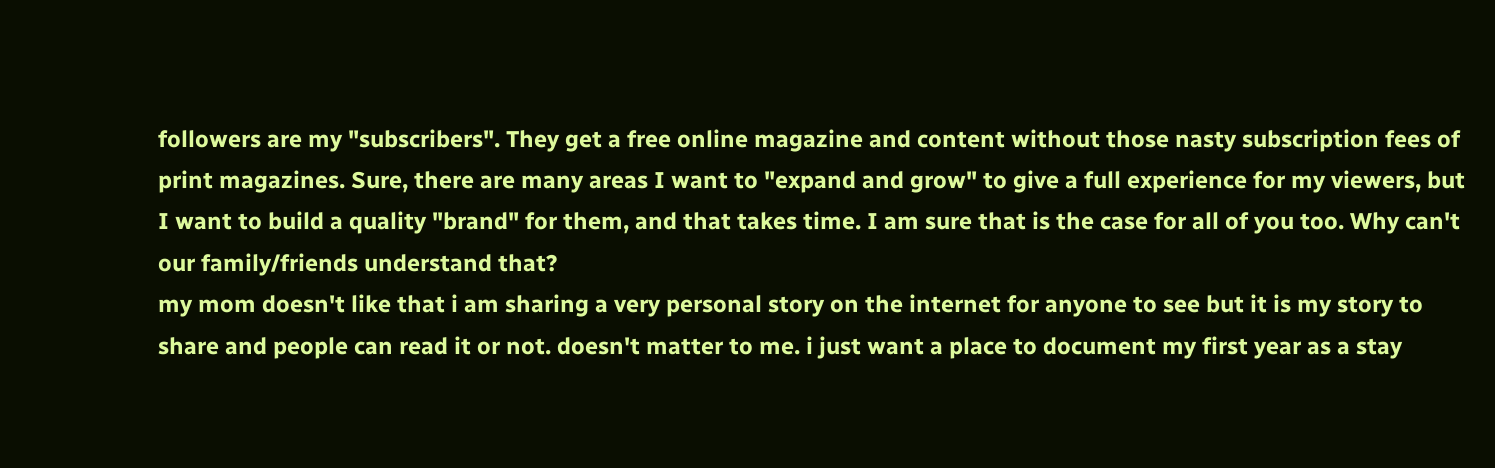followers are my "subscribers". They get a free online magazine and content without those nasty subscription fees of print magazines. Sure, there are many areas I want to "expand and grow" to give a full experience for my viewers, but I want to build a quality "brand" for them, and that takes time. I am sure that is the case for all of you too. Why can't our family/friends understand that?
my mom doesn't like that i am sharing a very personal story on the internet for anyone to see but it is my story to share and people can read it or not. doesn't matter to me. i just want a place to document my first year as a stay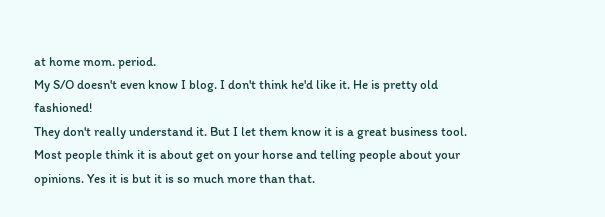at home mom. period.
My S/O doesn't even know I blog. I don't think he'd like it. He is pretty old fashioned!
They don't really understand it. But I let them know it is a great business tool. Most people think it is about get on your horse and telling people about your opinions. Yes it is but it is so much more than that.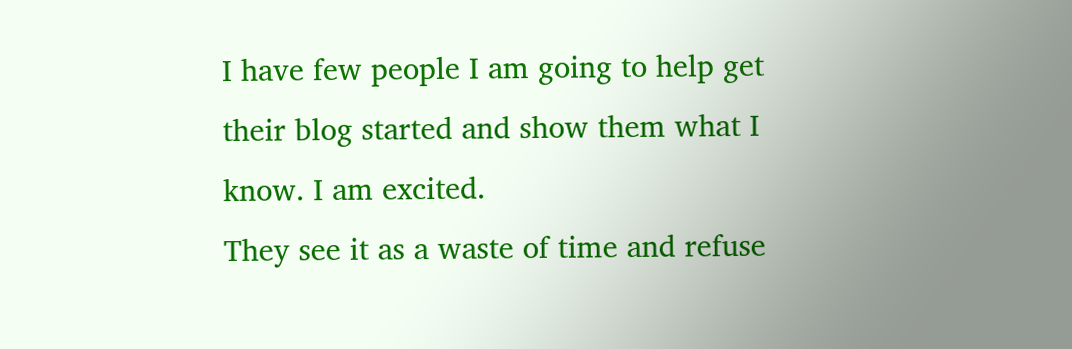I have few people I am going to help get their blog started and show them what I know. I am excited.
They see it as a waste of time and refuse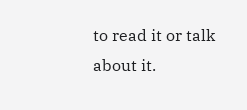to read it or talk about it.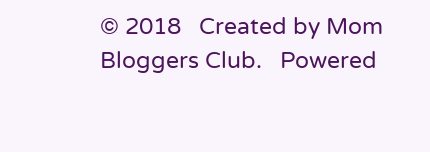© 2018   Created by Mom Bloggers Club.   Powered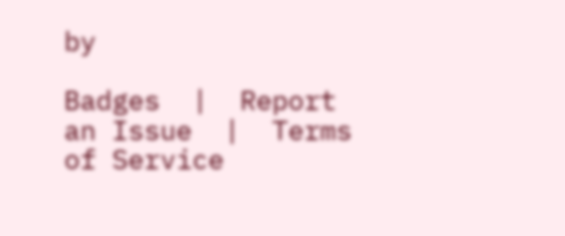by

Badges  |  Report an Issue  |  Terms of Service